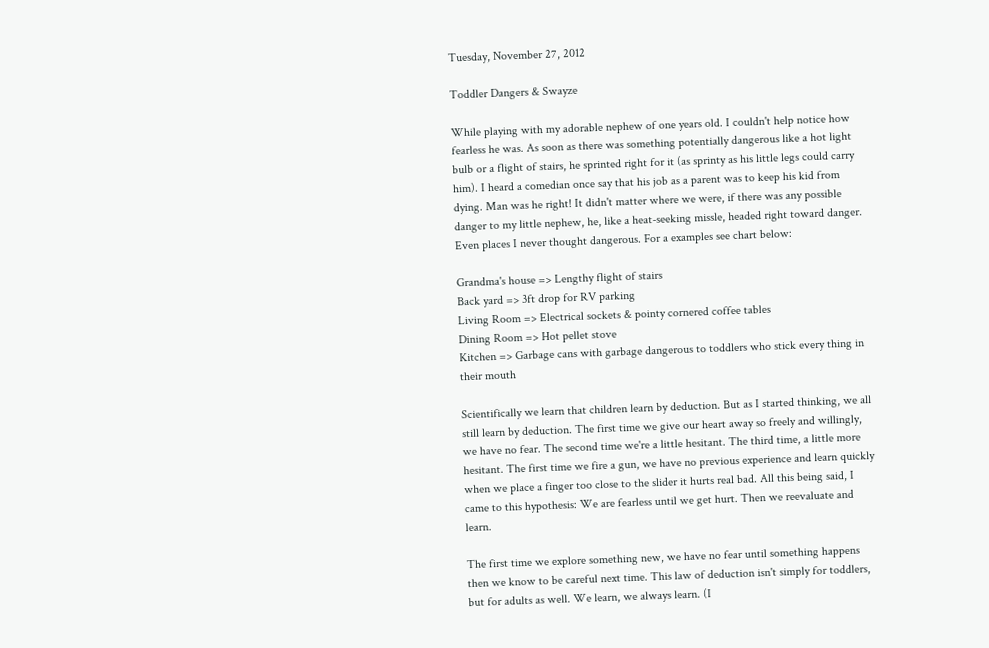Tuesday, November 27, 2012

Toddler Dangers & Swayze

While playing with my adorable nephew of one years old. I couldn't help notice how fearless he was. As soon as there was something potentially dangerous like a hot light bulb or a flight of stairs, he sprinted right for it (as sprinty as his little legs could carry him). I heard a comedian once say that his job as a parent was to keep his kid from dying. Man was he right! It didn't matter where we were, if there was any possible danger to my little nephew, he, like a heat-seeking missle, headed right toward danger. Even places I never thought dangerous. For a examples see chart below:

Grandma's house => Lengthy flight of stairs
Back yard => 3ft drop for RV parking
Living Room => Electrical sockets & pointy cornered coffee tables
Dining Room => Hot pellet stove
Kitchen => Garbage cans with garbage dangerous to toddlers who stick every thing in their mouth

Scientifically we learn that children learn by deduction. But as I started thinking, we all still learn by deduction. The first time we give our heart away so freely and willingly, we have no fear. The second time we're a little hesitant. The third time, a little more hesitant. The first time we fire a gun, we have no previous experience and learn quickly when we place a finger too close to the slider it hurts real bad. All this being said, I came to this hypothesis: We are fearless until we get hurt. Then we reevaluate and learn.

The first time we explore something new, we have no fear until something happens then we know to be careful next time. This law of deduction isn't simply for toddlers, but for adults as well. We learn, we always learn. (I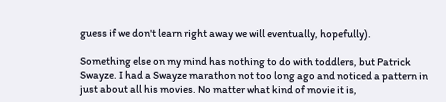guess if we don't learn right away we will eventually, hopefully).

Something else on my mind has nothing to do with toddlers, but Patrick Swayze. I had a Swayze marathon not too long ago and noticed a pattern in just about all his movies. No matter what kind of movie it is,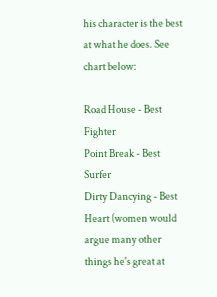his character is the best at what he does. See chart below:

Road House - Best Fighter
Point Break - Best Surfer
Dirty Dancying - Best Heart (women would argue many other things he's great at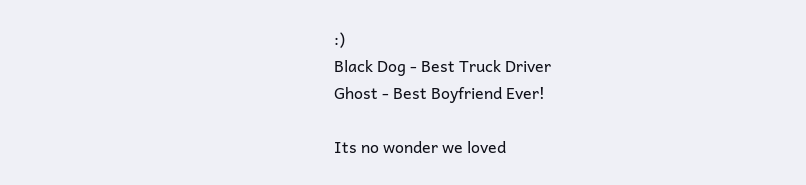:)
Black Dog - Best Truck Driver
Ghost - Best Boyfriend Ever!

Its no wonder we loved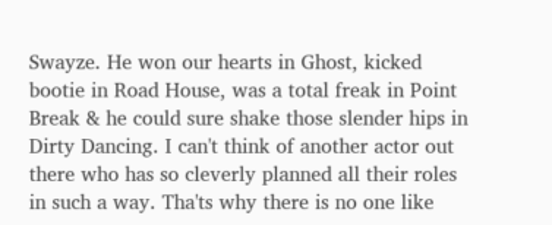Swayze. He won our hearts in Ghost, kicked bootie in Road House, was a total freak in Point Break & he could sure shake those slender hips in Dirty Dancing. I can't think of another actor out there who has so cleverly planned all their roles in such a way. Tha'ts why there is no one like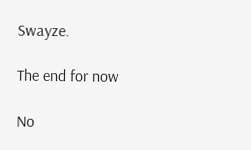Swayze.

The end for now

No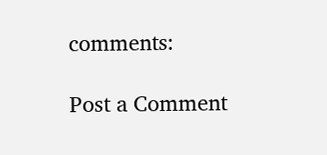comments:

Post a Comment